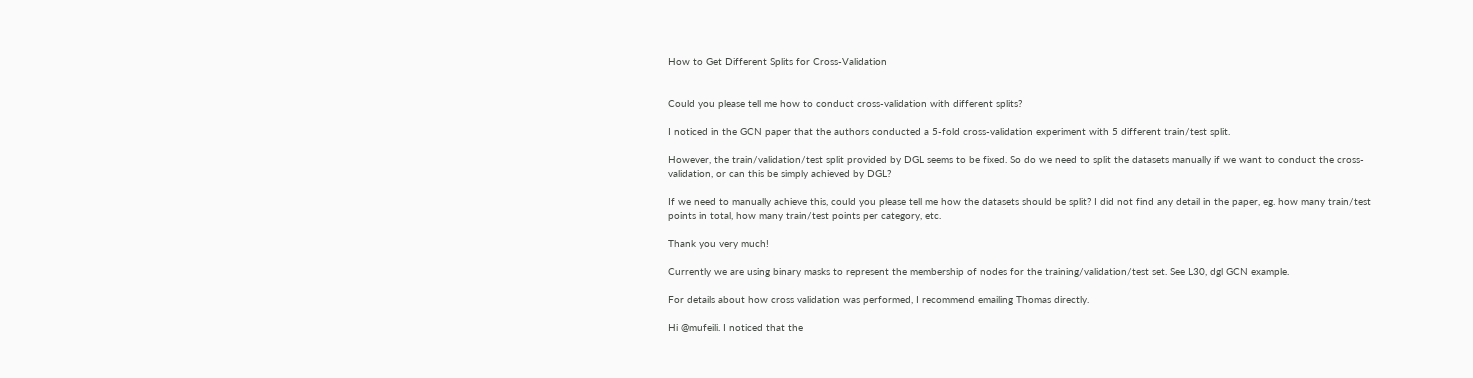How to Get Different Splits for Cross-Validation


Could you please tell me how to conduct cross-validation with different splits?

I noticed in the GCN paper that the authors conducted a 5-fold cross-validation experiment with 5 different train/test split.

However, the train/validation/test split provided by DGL seems to be fixed. So do we need to split the datasets manually if we want to conduct the cross-validation, or can this be simply achieved by DGL?

If we need to manually achieve this, could you please tell me how the datasets should be split? I did not find any detail in the paper, eg. how many train/test points in total, how many train/test points per category, etc.

Thank you very much!

Currently we are using binary masks to represent the membership of nodes for the training/validation/test set. See L30, dgl GCN example.

For details about how cross validation was performed, I recommend emailing Thomas directly.

Hi @mufeili. I noticed that the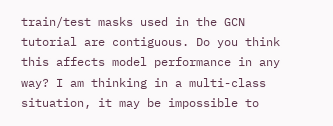train/test masks used in the GCN tutorial are contiguous. Do you think this affects model performance in any way? I am thinking in a multi-class situation, it may be impossible to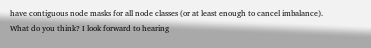have contiguous node masks for all node classes (or at least enough to cancel imbalance). What do you think? I look forward to hearing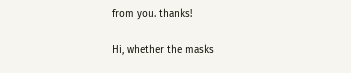from you. thanks!

Hi, whether the masks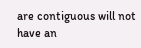are contiguous will not have an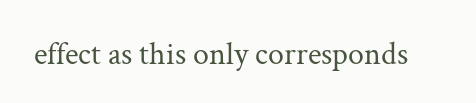effect as this only corresponds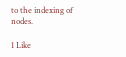to the indexing of nodes.

1 Like